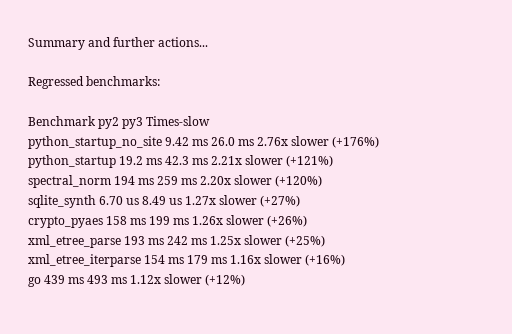Summary and further actions...

Regressed benchmarks:

Benchmark py2 py3 Times-slow
python_startup_no_site 9.42 ms 26.0 ms 2.76x slower (+176%)
python_startup 19.2 ms 42.3 ms 2.21x slower (+121%)
spectral_norm 194 ms 259 ms 2.20x slower (+120%)
sqlite_synth 6.70 us 8.49 us 1.27x slower (+27%)
crypto_pyaes 158 ms 199 ms 1.26x slower (+26%)
xml_etree_parse 193 ms 242 ms 1.25x slower (+25%)
xml_etree_iterparse 154 ms 179 ms 1.16x slower (+16%)
go 439 ms 493 ms 1.12x slower (+12%)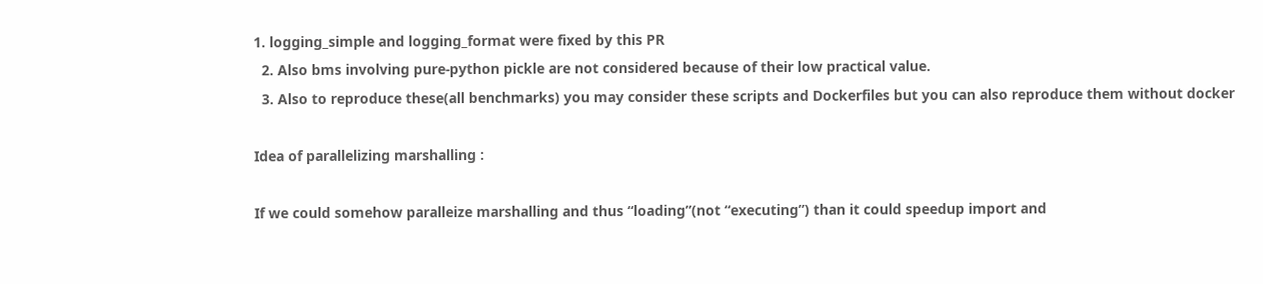1. logging_simple and logging_format were fixed by this PR
  2. Also bms involving pure-python pickle are not considered because of their low practical value.
  3. Also to reproduce these(all benchmarks) you may consider these scripts and Dockerfiles but you can also reproduce them without docker

Idea of parallelizing marshalling :

If we could somehow paralleize marshalling and thus “loading”(not “executing”) than it could speedup import and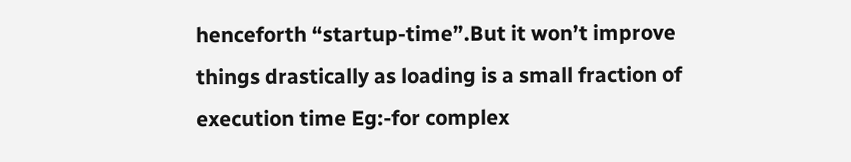henceforth “startup-time”.But it won’t improve things drastically as loading is a small fraction of execution time Eg:-for complex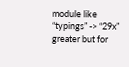module like “typings” -> “29x” greater but for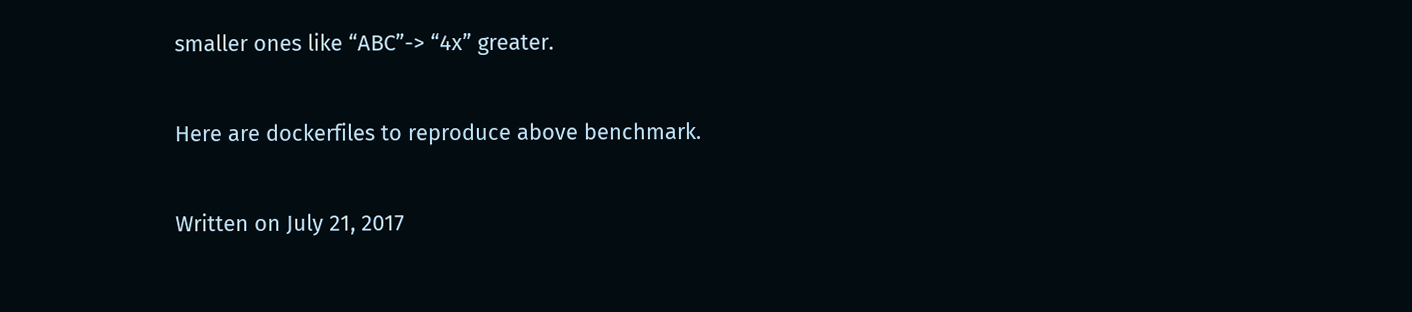smaller ones like “ABC”-> “4x” greater.

Here are dockerfiles to reproduce above benchmark.

Written on July 21, 2017